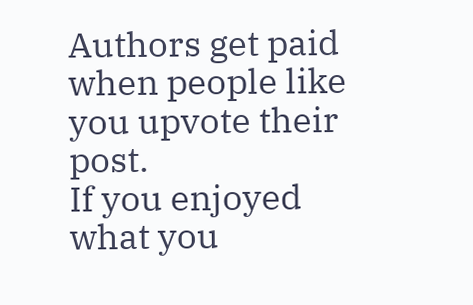Authors get paid when people like you upvote their post.
If you enjoyed what you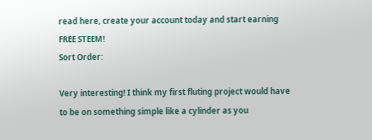read here, create your account today and start earning FREE STEEM!
Sort Order:

Very interesting! I think my first fluting project would have to be on something simple like a cylinder as you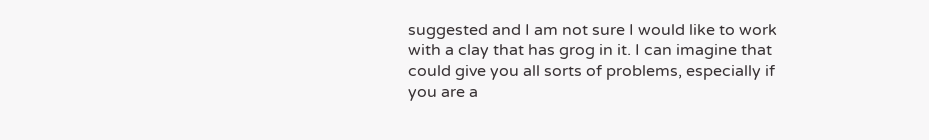suggested and I am not sure I would like to work with a clay that has grog in it. I can imagine that could give you all sorts of problems, especially if you are a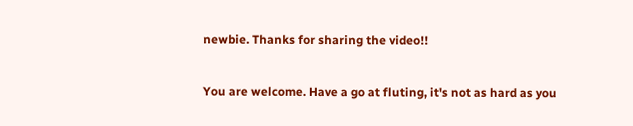newbie. Thanks for sharing the video!!


You are welcome. Have a go at fluting, it's not as hard as you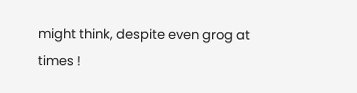might think, despite even grog at times !